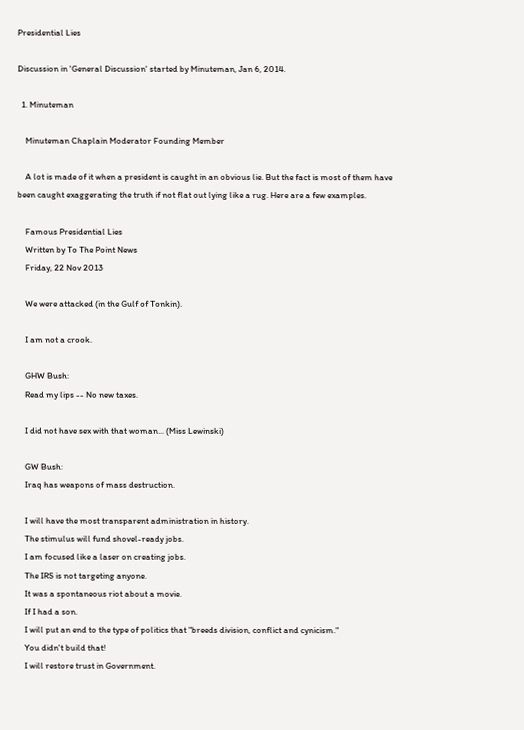Presidential Lies

Discussion in 'General Discussion' started by Minuteman, Jan 6, 2014.

  1. Minuteman

    Minuteman Chaplain Moderator Founding Member

    A lot is made of it when a president is caught in an obvious lie. But the fact is most of them have been caught exaggerating the truth if not flat out lying like a rug. Here are a few examples.

    Famous Presidential Lies
    Written by To The Point News
    Friday, 22 Nov 2013

    We were attacked (in the Gulf of Tonkin).

    I am not a crook.

    GHW Bush:
    Read my lips -- No new taxes.

    I did not have sex with that woman... (Miss Lewinski)

    GW Bush:
    Iraq has weapons of mass destruction.

    I will have the most transparent administration in history.
    The stimulus will fund shovel-ready jobs.
    I am focused like a laser on creating jobs.
    The IRS is not targeting anyone.
    It was a spontaneous riot about a movie.
    If I had a son.
    I will put an end to the type of politics that "breeds division, conflict and cynicism."
    You didn't build that!
    I will restore trust in Government.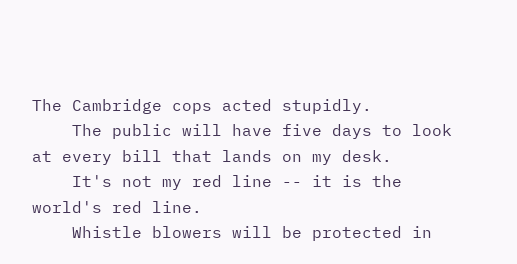The Cambridge cops acted stupidly.
    The public will have five days to look at every bill that lands on my desk.
    It's not my red line -- it is the world's red line.
    Whistle blowers will be protected in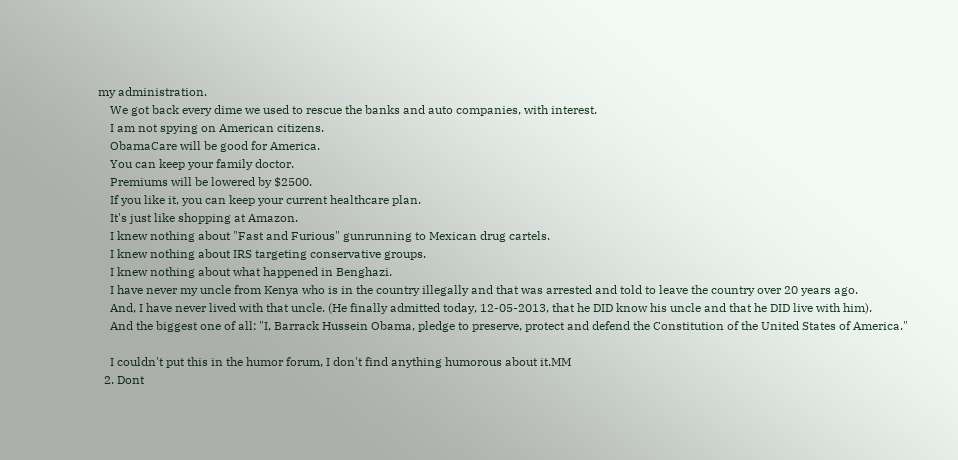my administration.
    We got back every dime we used to rescue the banks and auto companies, with interest.
    I am not spying on American citizens.
    ObamaCare will be good for America.
    You can keep your family doctor.
    Premiums will be lowered by $2500.
    If you like it, you can keep your current healthcare plan.
    It's just like shopping at Amazon.
    I knew nothing about "Fast and Furious" gunrunning to Mexican drug cartels.
    I knew nothing about IRS targeting conservative groups.
    I knew nothing about what happened in Benghazi.
    I have never my uncle from Kenya who is in the country illegally and that was arrested and told to leave the country over 20 years ago.
    And, I have never lived with that uncle. (He finally admitted today, 12-05-2013, that he DID know his uncle and that he DID live with him).
    And the biggest one of all: "I, Barrack Hussein Obama, pledge to preserve, protect and defend the Constitution of the United States of America."

    I couldn't put this in the humor forum, I don't find anything humorous about it.MM
  2. Dont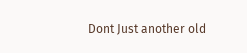Dont Just another old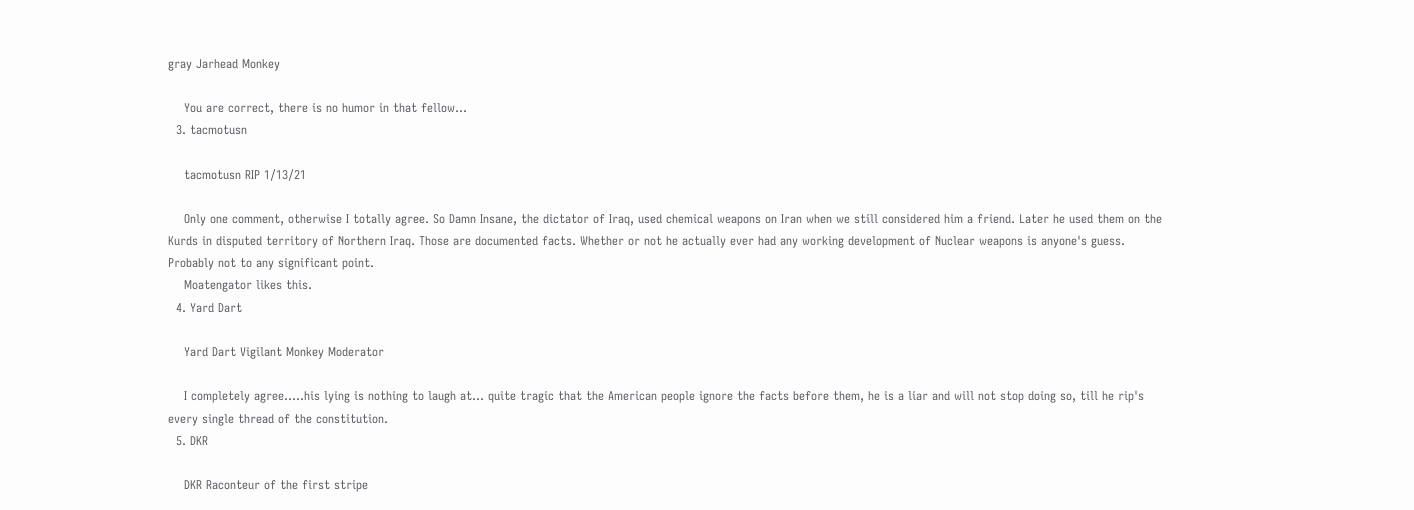gray Jarhead Monkey

    You are correct, there is no humor in that fellow...
  3. tacmotusn

    tacmotusn RIP 1/13/21

    Only one comment, otherwise I totally agree. So Damn Insane, the dictator of Iraq, used chemical weapons on Iran when we still considered him a friend. Later he used them on the Kurds in disputed territory of Northern Iraq. Those are documented facts. Whether or not he actually ever had any working development of Nuclear weapons is anyone's guess. Probably not to any significant point.
    Moatengator likes this.
  4. Yard Dart

    Yard Dart Vigilant Monkey Moderator

    I completely agree.....his lying is nothing to laugh at... quite tragic that the American people ignore the facts before them, he is a liar and will not stop doing so, till he rip's every single thread of the constitution.
  5. DKR

    DKR Raconteur of the first stripe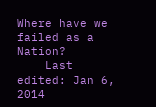Where have we failed as a Nation?
    Last edited: Jan 6, 2014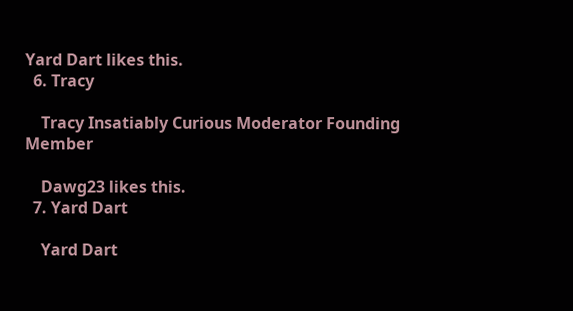Yard Dart likes this.
  6. Tracy

    Tracy Insatiably Curious Moderator Founding Member

    Dawg23 likes this.
  7. Yard Dart

    Yard Dart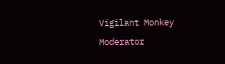Vigilant Monkey Moderator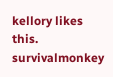kellory likes this.
survivalmonkey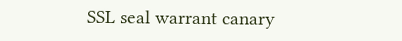SSL seal warrant canary